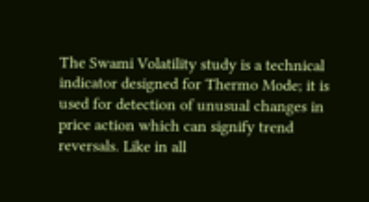The Swami Volatility study is a technical indicator designed for Thermo Mode; it is used for detection of unusual changes in price action which can signify trend reversals. Like in all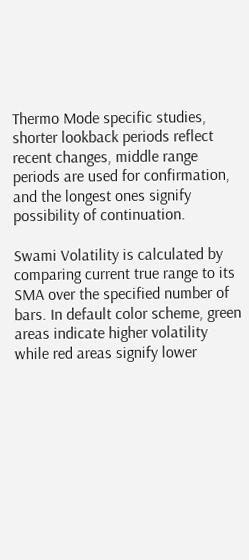Thermo Mode specific studies, shorter lookback periods reflect recent changes, middle range periods are used for confirmation, and the longest ones signify possibility of continuation.

Swami Volatility is calculated by comparing current true range to its SMA over the specified number of bars. In default color scheme, green areas indicate higher volatility while red areas signify lower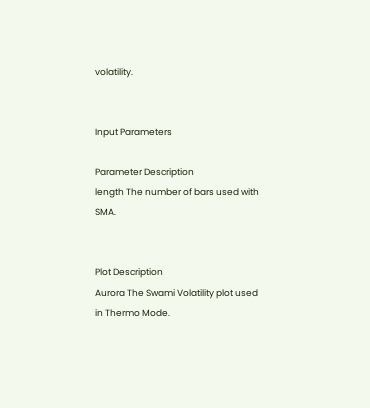volatility.


Input Parameters

Parameter Description
length The number of bars used with SMA.


Plot Description
Aurora The Swami Volatility plot used in Thermo Mode.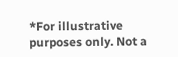*For illustrative purposes only. Not a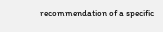recommendation of a specific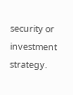security or investment strategy.